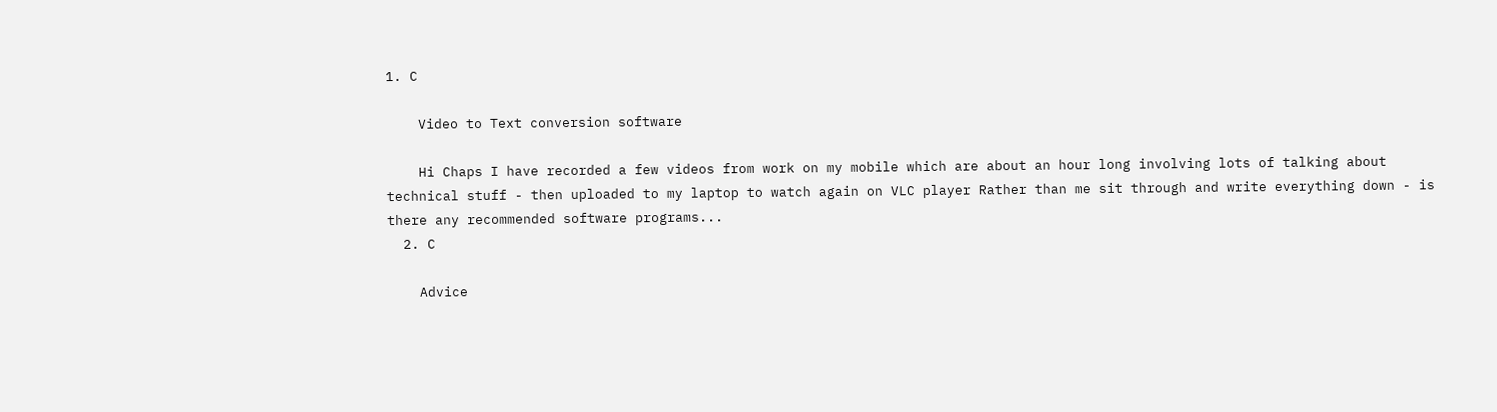1. C

    Video to Text conversion software

    Hi Chaps I have recorded a few videos from work on my mobile which are about an hour long involving lots of talking about technical stuff - then uploaded to my laptop to watch again on VLC player Rather than me sit through and write everything down - is there any recommended software programs...
  2. C

    Advice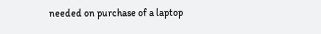needed on purchase of a laptop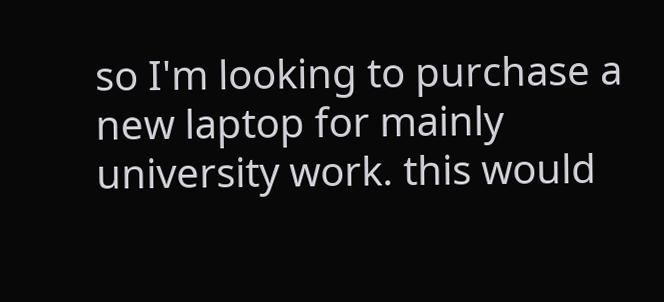so I'm looking to purchase a new laptop for mainly university work. this would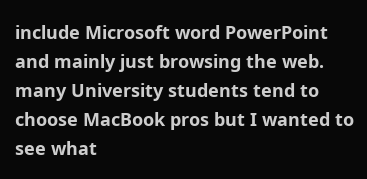include Microsoft word PowerPoint and mainly just browsing the web. many University students tend to choose MacBook pros but I wanted to see what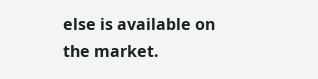else is available on the market.